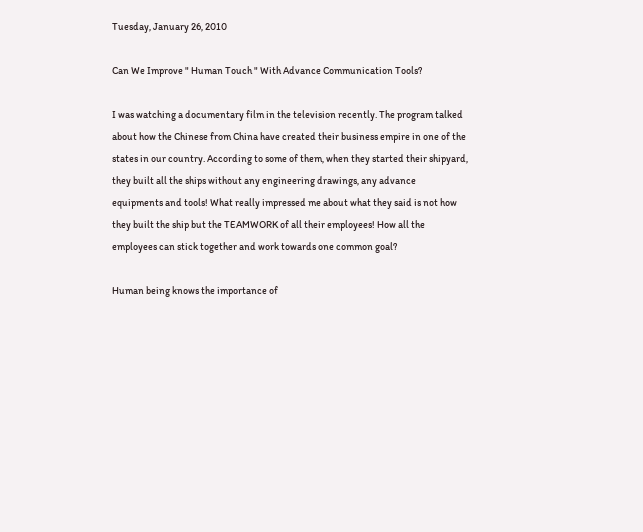Tuesday, January 26, 2010

Can We Improve " Human Touch " With Advance Communication Tools?

I was watching a documentary film in the television recently. The program talked about how the Chinese from China have created their business empire in one of the states in our country. According to some of them, when they started their shipyard, they built all the ships without any engineering drawings, any advance equipments and tools! What really impressed me about what they said is not how they built the ship but the TEAMWORK of all their employees! How all the employees can stick together and work towards one common goal?

Human being knows the importance of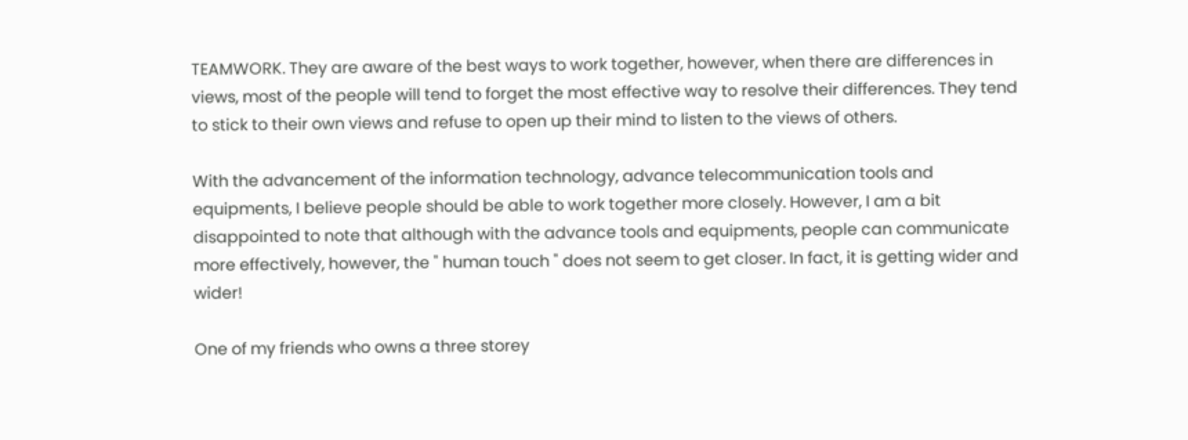TEAMWORK. They are aware of the best ways to work together, however, when there are differences in views, most of the people will tend to forget the most effective way to resolve their differences. They tend to stick to their own views and refuse to open up their mind to listen to the views of others.

With the advancement of the information technology, advance telecommunication tools and equipments, I believe people should be able to work together more closely. However, I am a bit disappointed to note that although with the advance tools and equipments, people can communicate more effectively, however, the " human touch " does not seem to get closer. In fact, it is getting wider and wider!

One of my friends who owns a three storey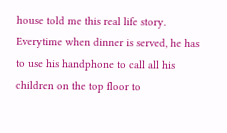house told me this real life story. Everytime when dinner is served, he has to use his handphone to call all his children on the top floor to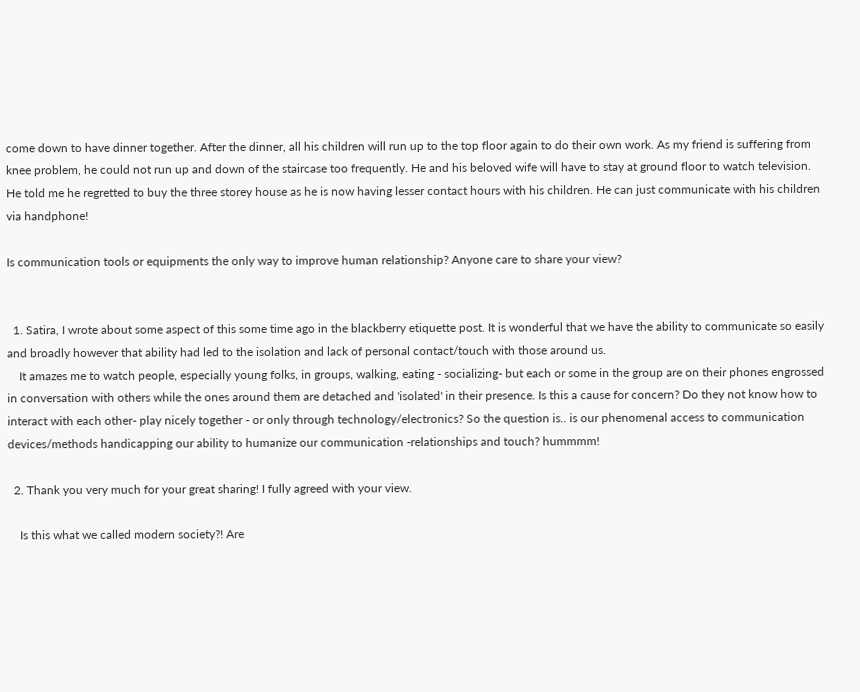come down to have dinner together. After the dinner, all his children will run up to the top floor again to do their own work. As my friend is suffering from knee problem, he could not run up and down of the staircase too frequently. He and his beloved wife will have to stay at ground floor to watch television. He told me he regretted to buy the three storey house as he is now having lesser contact hours with his children. He can just communicate with his children via handphone!

Is communication tools or equipments the only way to improve human relationship? Anyone care to share your view?


  1. Satira, I wrote about some aspect of this some time ago in the blackberry etiquette post. It is wonderful that we have the ability to communicate so easily and broadly however that ability had led to the isolation and lack of personal contact/touch with those around us.
    It amazes me to watch people, especially young folks, in groups, walking, eating - socializing- but each or some in the group are on their phones engrossed in conversation with others while the ones around them are detached and 'isolated' in their presence. Is this a cause for concern? Do they not know how to interact with each other- play nicely together - or only through technology/electronics? So the question is.. is our phenomenal access to communication devices/methods handicapping our ability to humanize our communication -relationships and touch? hummmm!

  2. Thank you very much for your great sharing! I fully agreed with your view.

    Is this what we called modern society?! Are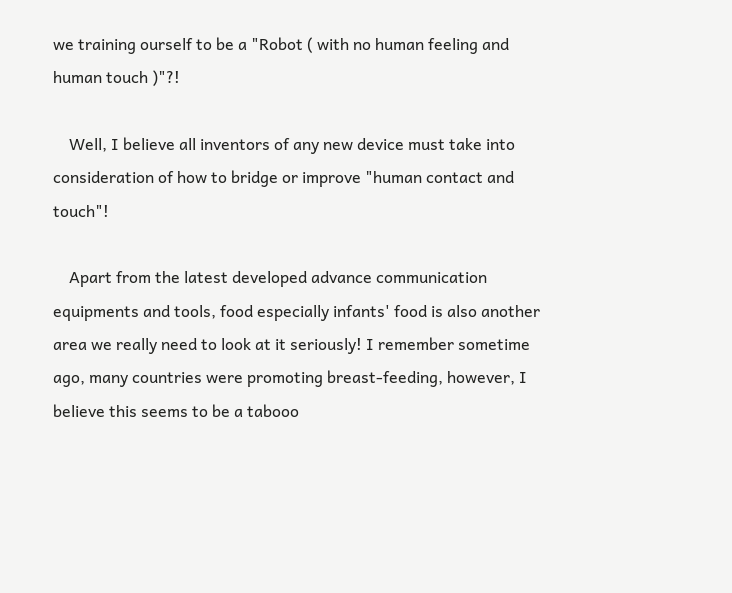we training ourself to be a "Robot ( with no human feeling and human touch )"?!

    Well, I believe all inventors of any new device must take into consideration of how to bridge or improve "human contact and touch"!

    Apart from the latest developed advance communication equipments and tools, food especially infants' food is also another area we really need to look at it seriously! I remember sometime ago, many countries were promoting breast-feeding, however, I believe this seems to be a tabooo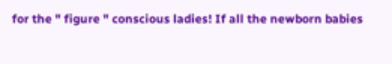for the " figure " conscious ladies! If all the newborn babies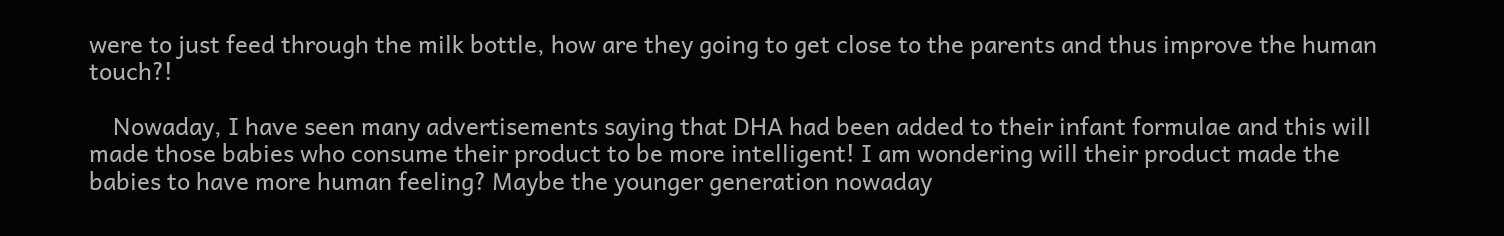were to just feed through the milk bottle, how are they going to get close to the parents and thus improve the human touch?!

    Nowaday, I have seen many advertisements saying that DHA had been added to their infant formulae and this will made those babies who consume their product to be more intelligent! I am wondering will their product made the babies to have more human feeling? Maybe the younger generation nowaday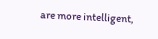are more intelligent,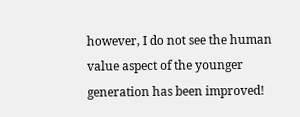however, I do not see the human value aspect of the younger generation has been improved!